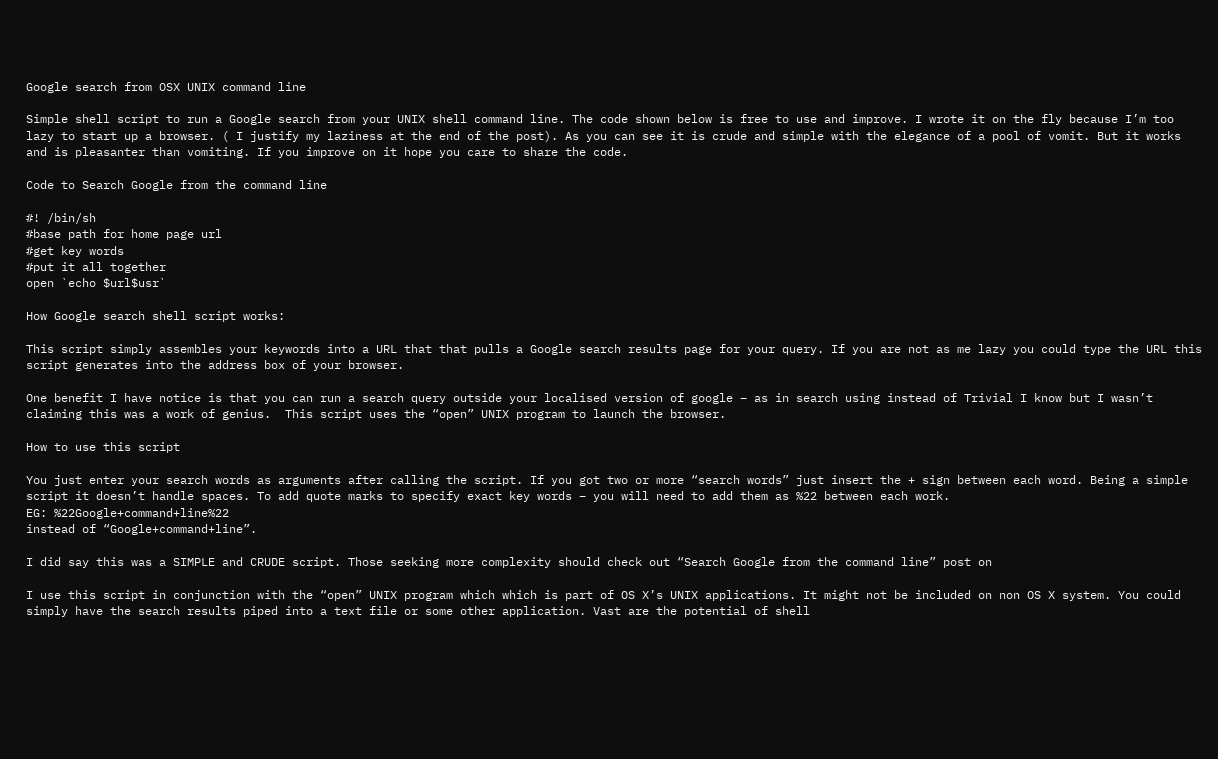Google search from OSX UNIX command line

Simple shell script to run a Google search from your UNIX shell command line. The code shown below is free to use and improve. I wrote it on the fly because I’m too lazy to start up a browser. ( I justify my laziness at the end of the post). As you can see it is crude and simple with the elegance of a pool of vomit. But it works and is pleasanter than vomiting. If you improve on it hope you care to share the code.

Code to Search Google from the command line

#! /bin/sh
#base path for home page url
#get key words
#put it all together
open `echo $url$usr`

How Google search shell script works:

This script simply assembles your keywords into a URL that that pulls a Google search results page for your query. If you are not as me lazy you could type the URL this script generates into the address box of your browser.

One benefit I have notice is that you can run a search query outside your localised version of google – as in search using instead of Trivial I know but I wasn’t claiming this was a work of genius.  This script uses the “open” UNIX program to launch the browser.

How to use this script

You just enter your search words as arguments after calling the script. If you got two or more “search words” just insert the + sign between each word. Being a simple script it doesn’t handle spaces. To add quote marks to specify exact key words – you will need to add them as %22 between each work.
EG: %22Google+command+line%22
instead of “Google+command+line”.

I did say this was a SIMPLE and CRUDE script. Those seeking more complexity should check out “Search Google from the command line” post on

I use this script in conjunction with the “open” UNIX program which which is part of OS X’s UNIX applications. It might not be included on non OS X system. You could simply have the search results piped into a text file or some other application. Vast are the potential of shell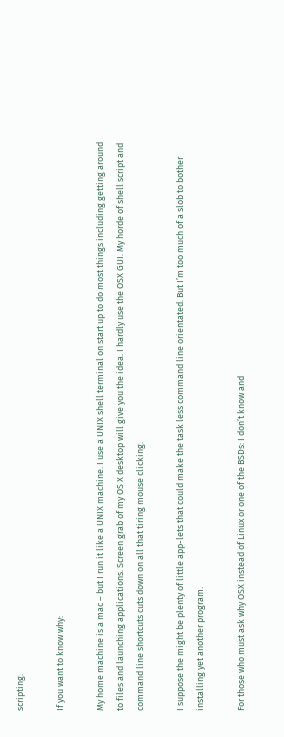scripting.

If you want to know why:

My home machine is a mac – but I run it like a UNIX machine. I use a UNIX shell terminal on start up to do most things including getting around to files and launching applications. Screen grab of my OS X desktop will give you the idea. I hardly use the OSX GUI. My horde of shell script and command line shortcuts cuts down on all that tiring mouse clicking.

I suppose the might be plenty of little app-lets that could make the task less command line orientated. But I’m too much of a slob to bother installing yet another program.

For those who must ask why OSX instead of Linux or one of the BSDs: I don’t know and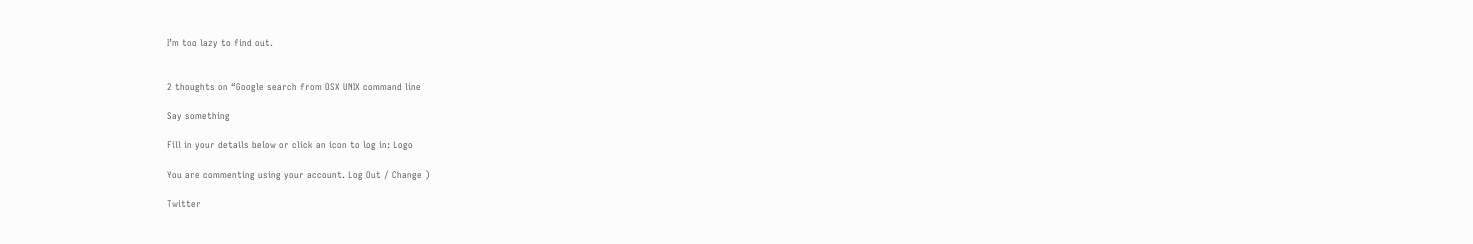I’m too lazy to find out.


2 thoughts on “Google search from OSX UNIX command line

Say something

Fill in your details below or click an icon to log in: Logo

You are commenting using your account. Log Out / Change )

Twitter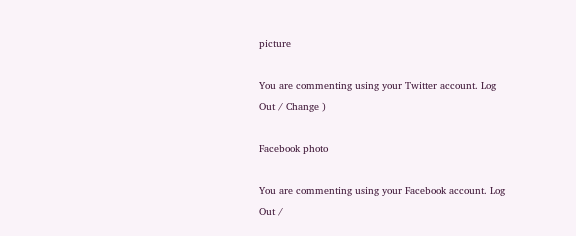picture

You are commenting using your Twitter account. Log Out / Change )

Facebook photo

You are commenting using your Facebook account. Log Out /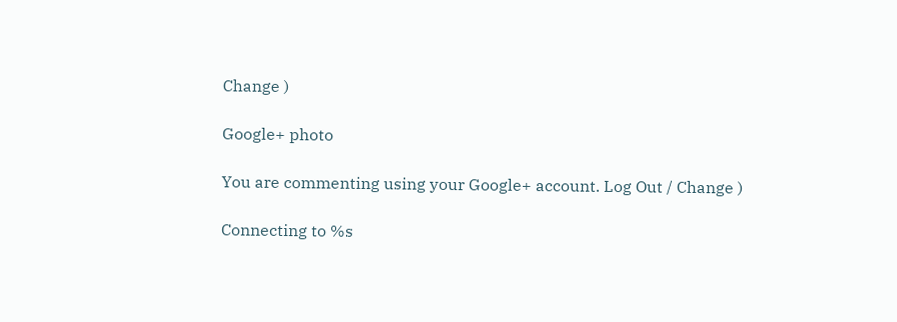Change )

Google+ photo

You are commenting using your Google+ account. Log Out / Change )

Connecting to %s